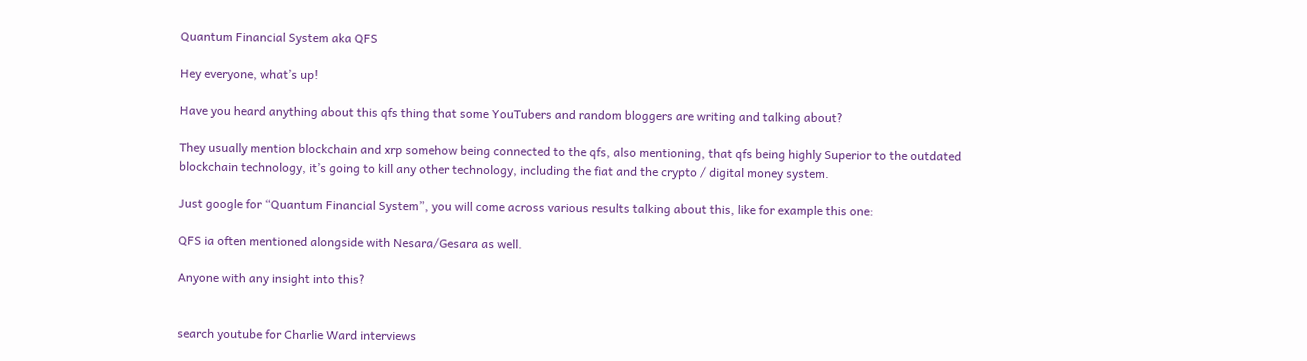Quantum Financial System aka QFS

Hey everyone, what’s up!

Have you heard anything about this qfs thing that some YouTubers and random bloggers are writing and talking about?

They usually mention blockchain and xrp somehow being connected to the qfs, also mentioning, that qfs being highly Superior to the outdated blockchain technology, it’s going to kill any other technology, including the fiat and the crypto / digital money system.

Just google for “Quantum Financial System”, you will come across various results talking about this, like for example this one:

QFS ia often mentioned alongside with Nesara/Gesara as well.

Anyone with any insight into this?


search youtube for Charlie Ward interviews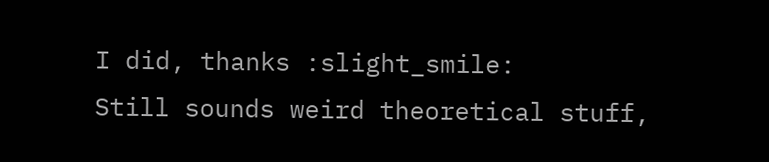I did, thanks :slight_smile:
Still sounds weird theoretical stuff,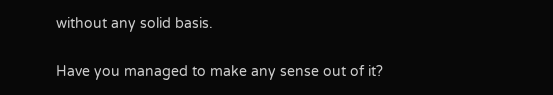without any solid basis.

Have you managed to make any sense out of it?